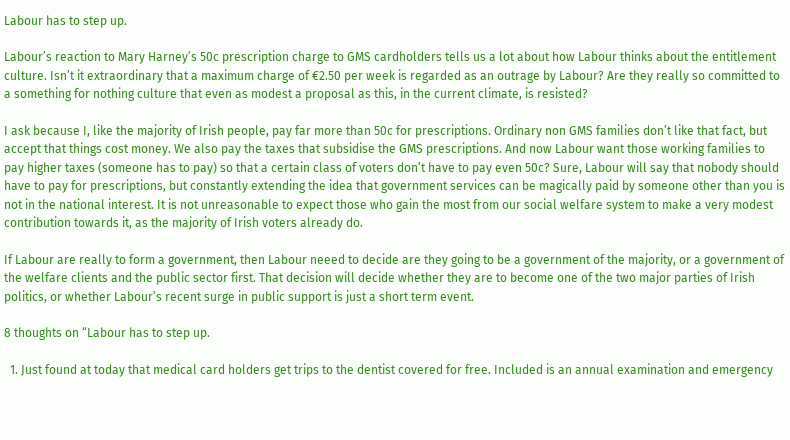Labour has to step up.

Labour’s reaction to Mary Harney’s 50c prescription charge to GMS cardholders tells us a lot about how Labour thinks about the entitlement culture. Isn’t it extraordinary that a maximum charge of €2.50 per week is regarded as an outrage by Labour? Are they really so committed to a something for nothing culture that even as modest a proposal as this, in the current climate, is resisted?

I ask because I, like the majority of Irish people, pay far more than 50c for prescriptions. Ordinary non GMS families don’t like that fact, but accept that things cost money. We also pay the taxes that subsidise the GMS prescriptions. And now Labour want those working families to pay higher taxes (someone has to pay) so that a certain class of voters don’t have to pay even 50c? Sure, Labour will say that nobody should have to pay for prescriptions, but constantly extending the idea that government services can be magically paid by someone other than you is not in the national interest. It is not unreasonable to expect those who gain the most from our social welfare system to make a very modest contribution towards it, as the majority of Irish voters already do.

If Labour are really to form a government, then Labour neeed to decide are they going to be a government of the majority, or a government of the welfare clients and the public sector first. That decision will decide whether they are to become one of the two major parties of Irish politics, or whether Labour’s recent surge in public support is just a short term event.

8 thoughts on “Labour has to step up.

  1. Just found at today that medical card holders get trips to the dentist covered for free. Included is an annual examination and emergency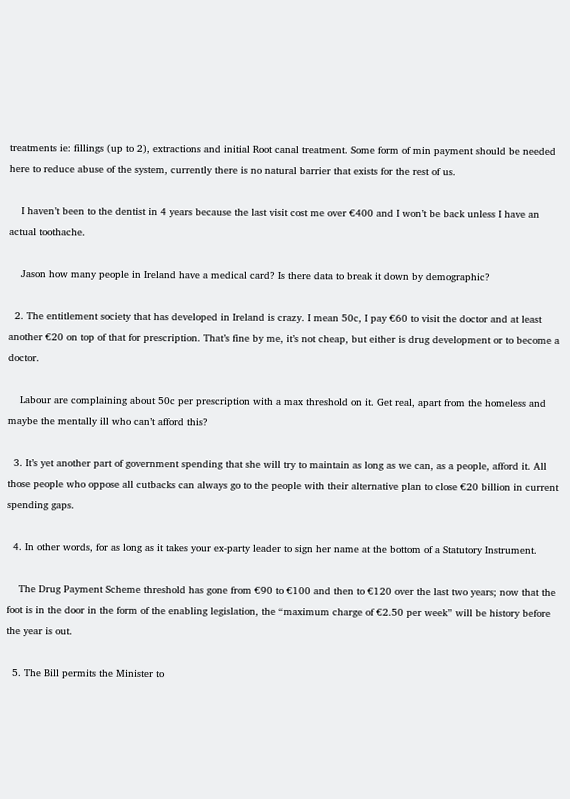treatments ie: fillings (up to 2), extractions and initial Root canal treatment. Some form of min payment should be needed here to reduce abuse of the system, currently there is no natural barrier that exists for the rest of us.

    I haven’t been to the dentist in 4 years because the last visit cost me over €400 and I won’t be back unless I have an actual toothache.

    Jason how many people in Ireland have a medical card? Is there data to break it down by demographic?

  2. The entitlement society that has developed in Ireland is crazy. I mean 50c, I pay €60 to visit the doctor and at least another €20 on top of that for prescription. That’s fine by me, it’s not cheap, but either is drug development or to become a doctor.

    Labour are complaining about 50c per prescription with a max threshold on it. Get real, apart from the homeless and maybe the mentally ill who can’t afford this?

  3. It’s yet another part of government spending that she will try to maintain as long as we can, as a people, afford it. All those people who oppose all cutbacks can always go to the people with their alternative plan to close €20 billion in current spending gaps.

  4. In other words, for as long as it takes your ex-party leader to sign her name at the bottom of a Statutory Instrument.

    The Drug Payment Scheme threshold has gone from €90 to €100 and then to €120 over the last two years; now that the foot is in the door in the form of the enabling legislation, the “maximum charge of €2.50 per week” will be history before the year is out.

  5. The Bill permits the Minister to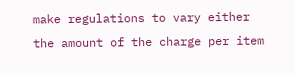make regulations to vary either the amount of the charge per item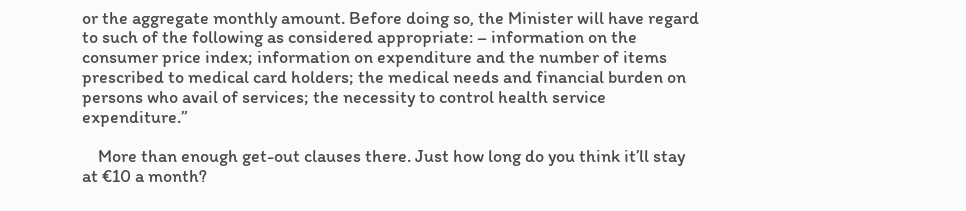or the aggregate monthly amount. Before doing so, the Minister will have regard to such of the following as considered appropriate: – information on the consumer price index; information on expenditure and the number of items prescribed to medical card holders; the medical needs and financial burden on persons who avail of services; the necessity to control health service expenditure.”

    More than enough get-out clauses there. Just how long do you think it’ll stay at €10 a month?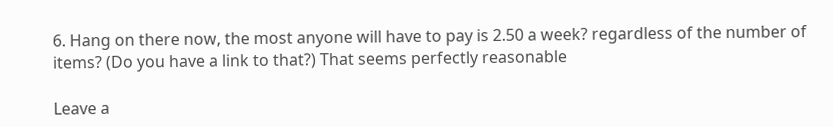6. Hang on there now, the most anyone will have to pay is 2.50 a week? regardless of the number of items? (Do you have a link to that?) That seems perfectly reasonable

Leave a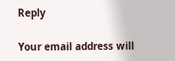Reply

Your email address will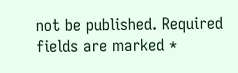not be published. Required fields are marked *